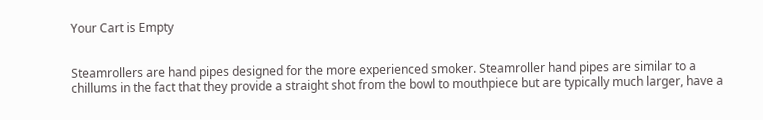Your Cart is Empty


Steamrollers are hand pipes designed for the more experienced smoker. Steamroller hand pipes are similar to a chillums in the fact that they provide a straight shot from the bowl to mouthpiece but are typically much larger, have a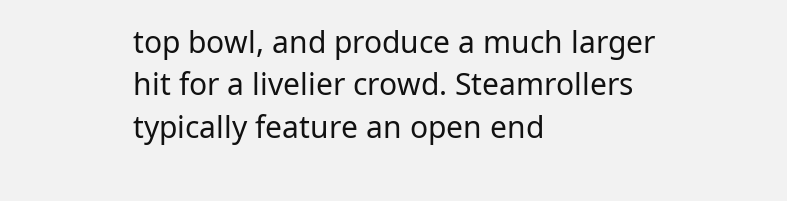top bowl, and produce a much larger hit for a livelier crowd. Steamrollers typically feature an open end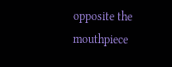opposite the mouthpiece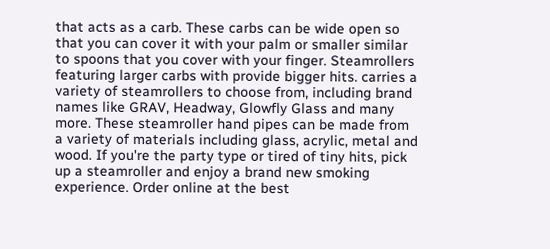that acts as a carb. These carbs can be wide open so that you can cover it with your palm or smaller similar to spoons that you cover with your finger. Steamrollers featuring larger carbs with provide bigger hits. carries a variety of steamrollers to choose from, including brand names like GRAV, Headway, Glowfly Glass and many more. These steamroller hand pipes can be made from a variety of materials including glass, acrylic, metal and wood. If you're the party type or tired of tiny hits, pick up a steamroller and enjoy a brand new smoking experience. Order online at the best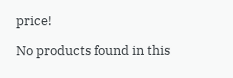price!

No products found in this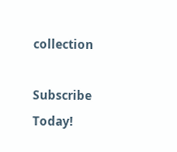collection

Subscribe Today!